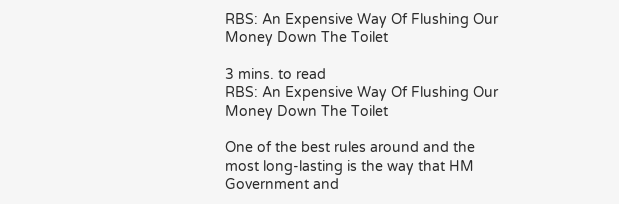RBS: An Expensive Way Of Flushing Our Money Down The Toilet

3 mins. to read
RBS: An Expensive Way Of Flushing Our Money Down The Toilet

One of the best rules around and the most long-lasting is the way that HM Government and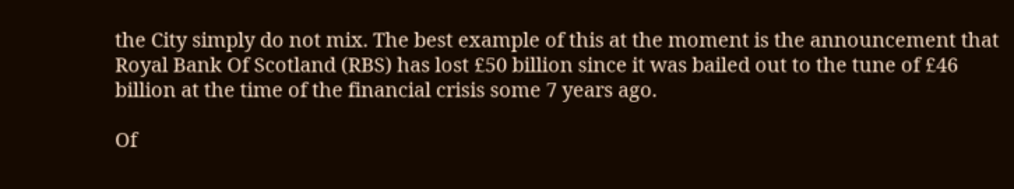the City simply do not mix. The best example of this at the moment is the announcement that Royal Bank Of Scotland (RBS) has lost £50 billion since it was bailed out to the tune of £46 billion at the time of the financial crisis some 7 years ago.

Of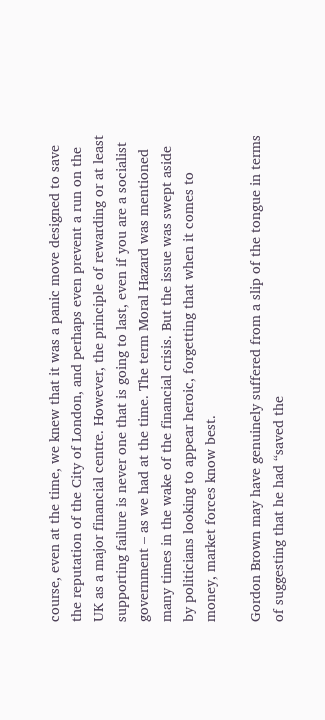course, even at the time, we knew that it was a panic move designed to save the reputation of the City of London, and perhaps even prevent a run on the UK as a major financial centre. However, the principle of rewarding or at least supporting failure is never one that is going to last, even if you are a socialist government – as we had at the time. The term Moral Hazard was mentioned many times in the wake of the financial crisis. But the issue was swept aside by politicians looking to appear heroic, forgetting that when it comes to money, market forces know best.

Gordon Brown may have genuinely suffered from a slip of the tongue in terms of suggesting that he had “saved the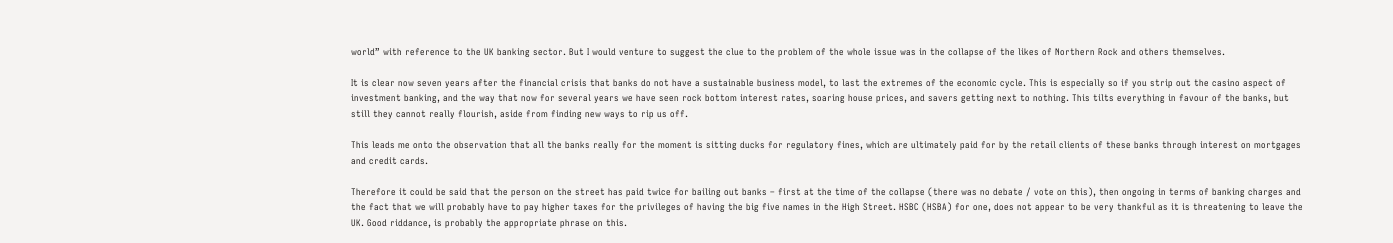world” with reference to the UK banking sector. But I would venture to suggest the clue to the problem of the whole issue was in the collapse of the likes of Northern Rock and others themselves.

It is clear now seven years after the financial crisis that banks do not have a sustainable business model, to last the extremes of the economic cycle. This is especially so if you strip out the casino aspect of investment banking, and the way that now for several years we have seen rock bottom interest rates, soaring house prices, and savers getting next to nothing. This tilts everything in favour of the banks, but still they cannot really flourish, aside from finding new ways to rip us off.

This leads me onto the observation that all the banks really for the moment is sitting ducks for regulatory fines, which are ultimately paid for by the retail clients of these banks through interest on mortgages and credit cards.

Therefore it could be said that the person on the street has paid twice for bailing out banks – first at the time of the collapse (there was no debate / vote on this), then ongoing in terms of banking charges and the fact that we will probably have to pay higher taxes for the privileges of having the big five names in the High Street. HSBC (HSBA) for one, does not appear to be very thankful as it is threatening to leave the UK. Good riddance, is probably the appropriate phrase on this.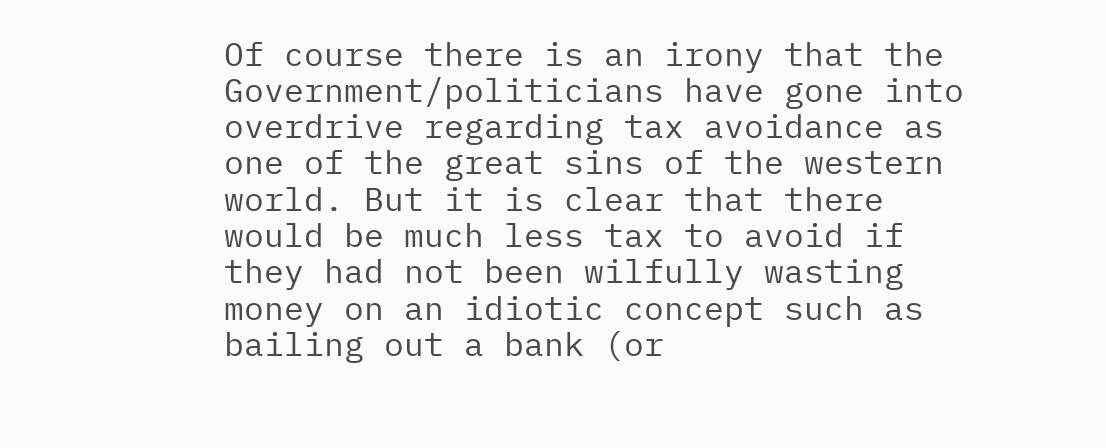Of course there is an irony that the Government/politicians have gone into overdrive regarding tax avoidance as one of the great sins of the western world. But it is clear that there would be much less tax to avoid if they had not been wilfully wasting money on an idiotic concept such as bailing out a bank (or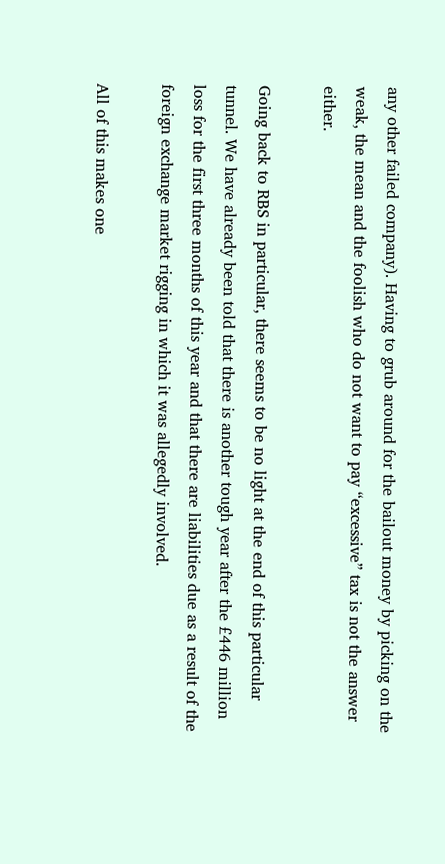any other failed company). Having to grub around for the bailout money by picking on the weak, the mean and the foolish who do not want to pay “excessive” tax is not the answer either.

Going back to RBS in particular, there seems to be no light at the end of this particular tunnel. We have already been told that there is another tough year after the £446 million loss for the first three months of this year and that there are liabilities due as a result of the foreign exchange market rigging in which it was allegedly involved.

All of this makes one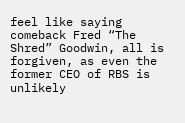feel like saying comeback Fred “The Shred” Goodwin, all is forgiven, as even the former CEO of RBS is unlikely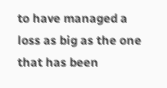to have managed a loss as big as the one that has been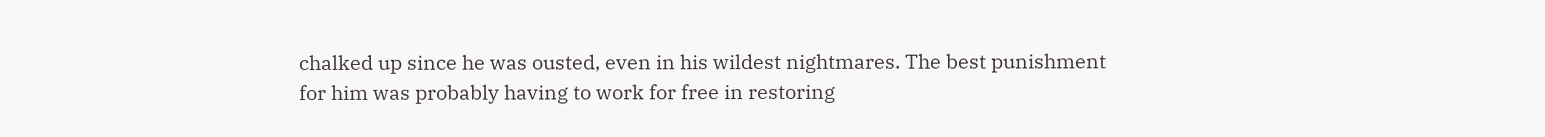chalked up since he was ousted, even in his wildest nightmares. The best punishment for him was probably having to work for free in restoring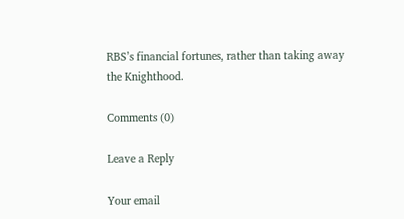RBS’s financial fortunes, rather than taking away the Knighthood.

Comments (0)

Leave a Reply

Your email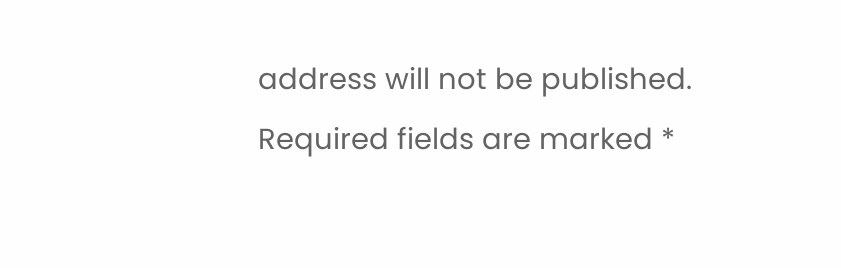address will not be published. Required fields are marked *